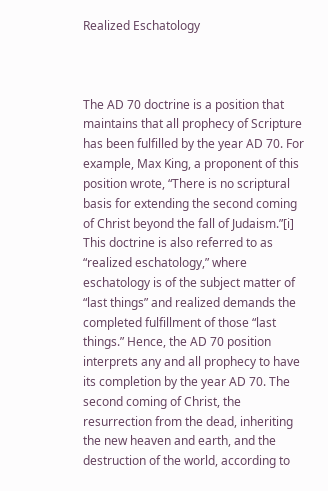Realized Eschatology



The AD 70 doctrine is a position that maintains that all prophecy of Scripture has been fulfilled by the year AD 70. For example, Max King, a proponent of this position wrote, “There is no scriptural basis for extending the second coming of Christ beyond the fall of Judaism.”[i] This doctrine is also referred to as “realized eschatology,” where eschatology is of the subject matter of “last things” and realized demands the completed fulfillment of those “last things.” Hence, the AD 70 position interprets any and all prophecy to have its completion by the year AD 70. The second coming of Christ, the resurrection from the dead, inheriting the new heaven and earth, and the destruction of the world, according to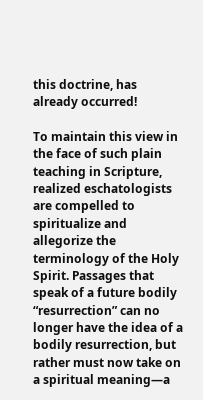this doctrine, has already occurred!

To maintain this view in the face of such plain teaching in Scripture, realized eschatologists are compelled to spiritualize and allegorize the terminology of the Holy Spirit. Passages that speak of a future bodily “resurrection” can no longer have the idea of a bodily resurrection, but rather must now take on a spiritual meaning—a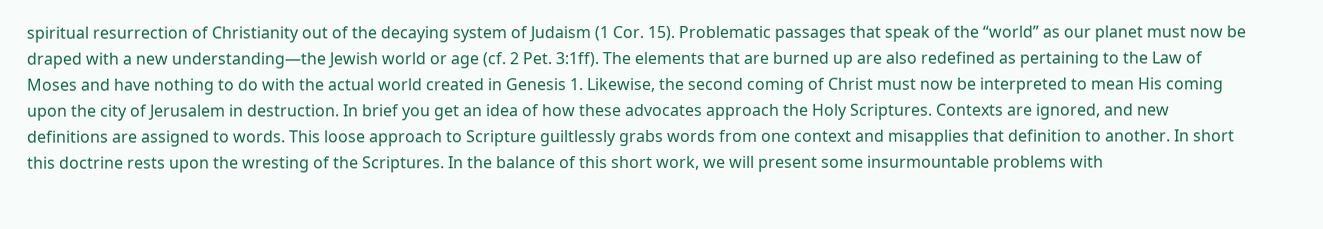spiritual resurrection of Christianity out of the decaying system of Judaism (1 Cor. 15). Problematic passages that speak of the “world” as our planet must now be draped with a new understanding—the Jewish world or age (cf. 2 Pet. 3:1ff). The elements that are burned up are also redefined as pertaining to the Law of Moses and have nothing to do with the actual world created in Genesis 1. Likewise, the second coming of Christ must now be interpreted to mean His coming upon the city of Jerusalem in destruction. In brief you get an idea of how these advocates approach the Holy Scriptures. Contexts are ignored, and new definitions are assigned to words. This loose approach to Scripture guiltlessly grabs words from one context and misapplies that definition to another. In short this doctrine rests upon the wresting of the Scriptures. In the balance of this short work, we will present some insurmountable problems with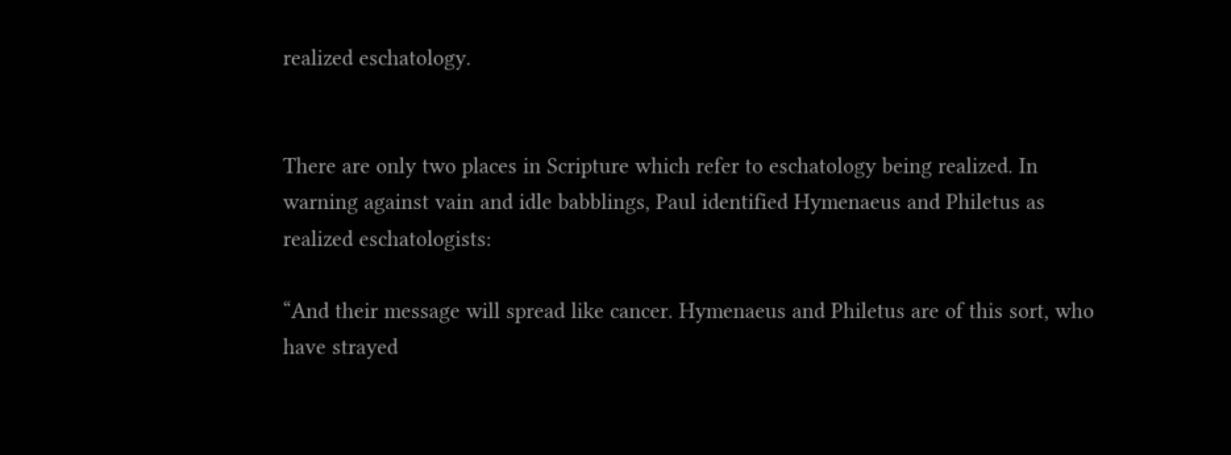realized eschatology.


There are only two places in Scripture which refer to eschatology being realized. In warning against vain and idle babblings, Paul identified Hymenaeus and Philetus as realized eschatologists:

“And their message will spread like cancer. Hymenaeus and Philetus are of this sort, who have strayed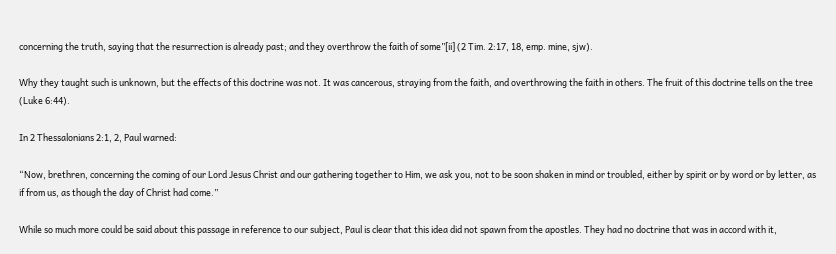concerning the truth, saying that the resurrection is already past; and they overthrow the faith of some”[ii] (2 Tim. 2:17, 18, emp. mine, sjw).

Why they taught such is unknown, but the effects of this doctrine was not. It was cancerous, straying from the faith, and overthrowing the faith in others. The fruit of this doctrine tells on the tree (Luke 6:44).

In 2 Thessalonians 2:1, 2, Paul warned:

“Now, brethren, concerning the coming of our Lord Jesus Christ and our gathering together to Him, we ask you, not to be soon shaken in mind or troubled, either by spirit or by word or by letter, as if from us, as though the day of Christ had come.”

While so much more could be said about this passage in reference to our subject, Paul is clear that this idea did not spawn from the apostles. They had no doctrine that was in accord with it,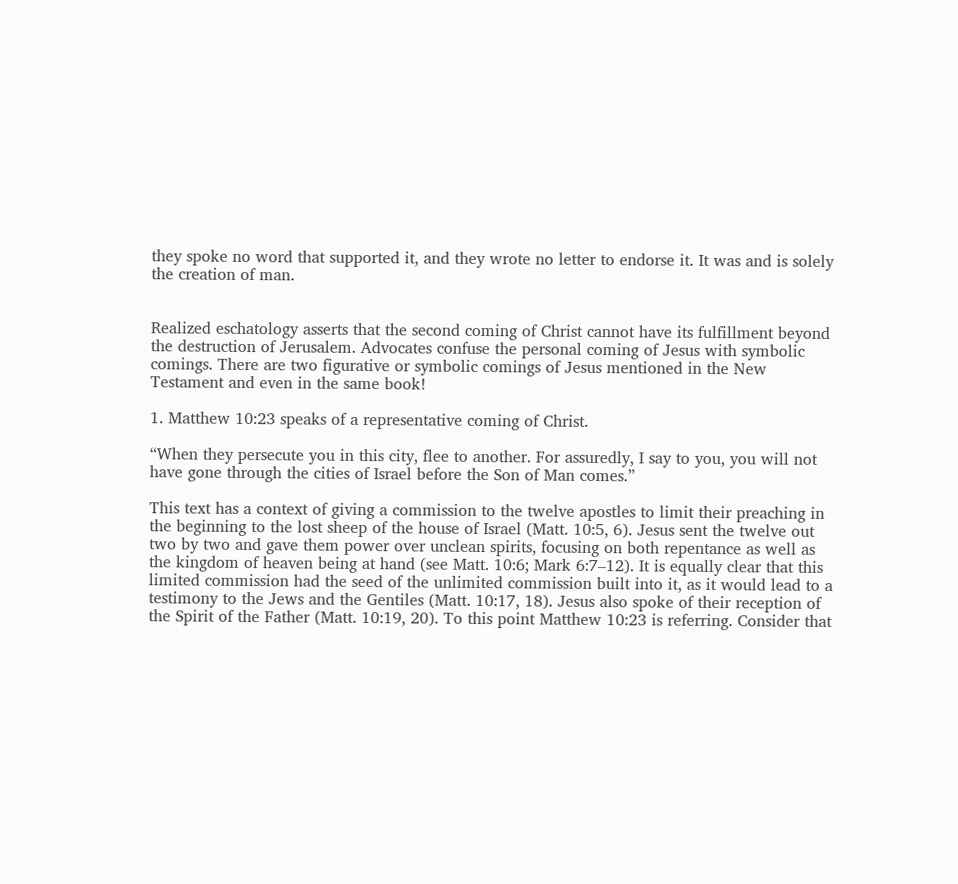they spoke no word that supported it, and they wrote no letter to endorse it. It was and is solely the creation of man.


Realized eschatology asserts that the second coming of Christ cannot have its fulfillment beyond the destruction of Jerusalem. Advocates confuse the personal coming of Jesus with symbolic comings. There are two figurative or symbolic comings of Jesus mentioned in the New Testament and even in the same book!

1. Matthew 10:23 speaks of a representative coming of Christ.

“When they persecute you in this city, flee to another. For assuredly, I say to you, you will not have gone through the cities of Israel before the Son of Man comes.”

This text has a context of giving a commission to the twelve apostles to limit their preaching in the beginning to the lost sheep of the house of Israel (Matt. 10:5, 6). Jesus sent the twelve out two by two and gave them power over unclean spirits, focusing on both repentance as well as the kingdom of heaven being at hand (see Matt. 10:6; Mark 6:7–12). It is equally clear that this limited commission had the seed of the unlimited commission built into it, as it would lead to a testimony to the Jews and the Gentiles (Matt. 10:17, 18). Jesus also spoke of their reception of the Spirit of the Father (Matt. 10:19, 20). To this point Matthew 10:23 is referring. Consider that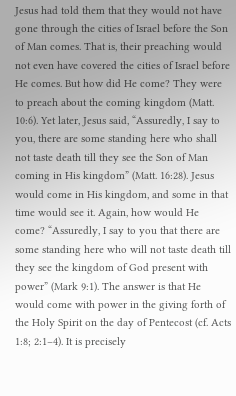Jesus had told them that they would not have gone through the cities of Israel before the Son of Man comes. That is, their preaching would not even have covered the cities of Israel before He comes. But how did He come? They were to preach about the coming kingdom (Matt. 10:6). Yet later, Jesus said, “Assuredly, I say to you, there are some standing here who shall not taste death till they see the Son of Man coming in His kingdom” (Matt. 16:28). Jesus would come in His kingdom, and some in that time would see it. Again, how would He come? “Assuredly, I say to you that there are some standing here who will not taste death till they see the kingdom of God present with power” (Mark 9:1). The answer is that He would come with power in the giving forth of the Holy Spirit on the day of Pentecost (cf. Acts 1:8; 2:1–4). It is precisely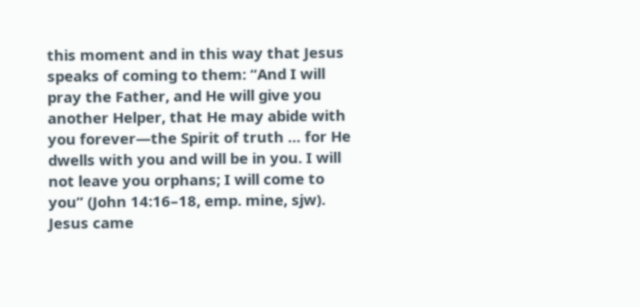this moment and in this way that Jesus speaks of coming to them: “And I will pray the Father, and He will give you another Helper, that He may abide with you forever—the Spirit of truth … for He dwells with you and will be in you. I will not leave you orphans; I will come to you” (John 14:16–18, emp. mine, sjw). Jesus came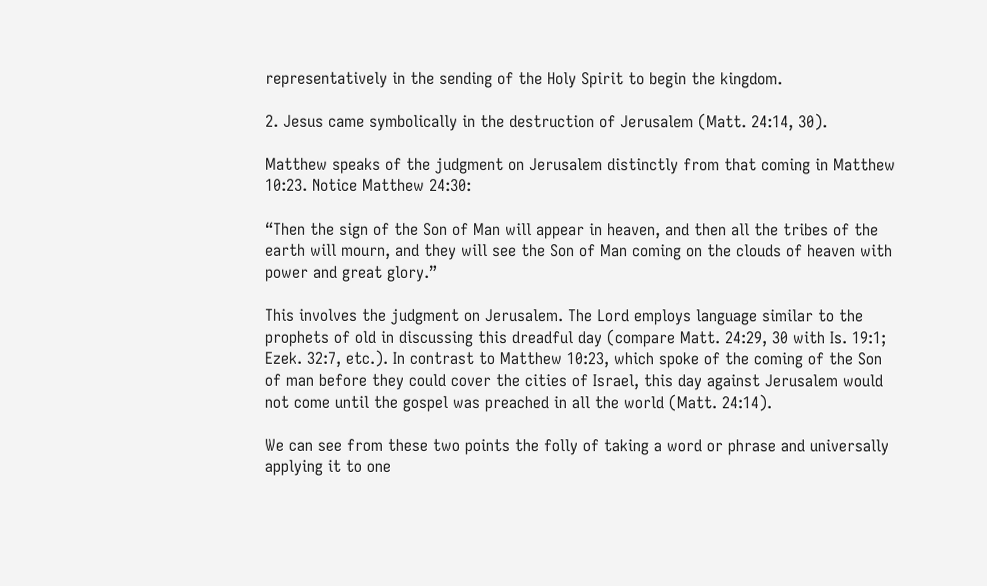representatively in the sending of the Holy Spirit to begin the kingdom.

2. Jesus came symbolically in the destruction of Jerusalem (Matt. 24:14, 30).

Matthew speaks of the judgment on Jerusalem distinctly from that coming in Matthew 10:23. Notice Matthew 24:30:

“Then the sign of the Son of Man will appear in heaven, and then all the tribes of the earth will mourn, and they will see the Son of Man coming on the clouds of heaven with power and great glory.”

This involves the judgment on Jerusalem. The Lord employs language similar to the prophets of old in discussing this dreadful day (compare Matt. 24:29, 30 with Is. 19:1; Ezek. 32:7, etc.). In contrast to Matthew 10:23, which spoke of the coming of the Son of man before they could cover the cities of Israel, this day against Jerusalem would not come until the gospel was preached in all the world (Matt. 24:14).

We can see from these two points the folly of taking a word or phrase and universally applying it to one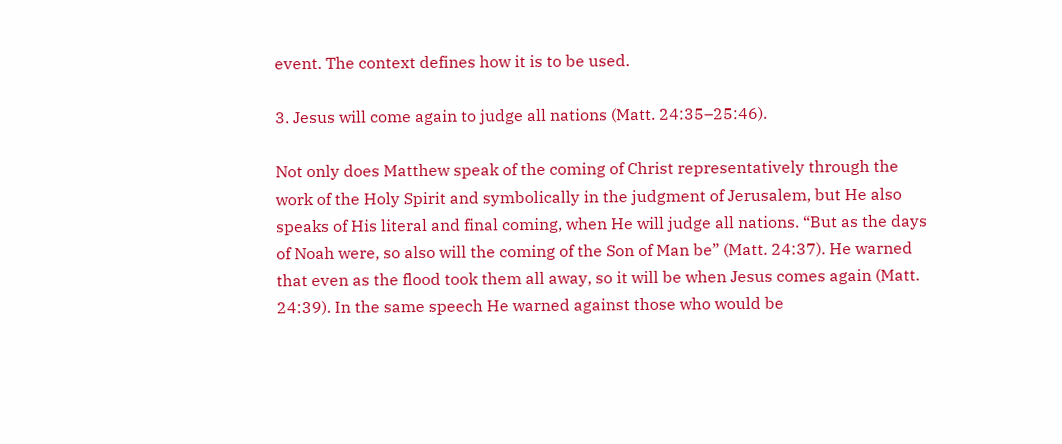event. The context defines how it is to be used.

3. Jesus will come again to judge all nations (Matt. 24:35–25:46).

Not only does Matthew speak of the coming of Christ representatively through the work of the Holy Spirit and symbolically in the judgment of Jerusalem, but He also speaks of His literal and final coming, when He will judge all nations. “But as the days of Noah were, so also will the coming of the Son of Man be” (Matt. 24:37). He warned that even as the flood took them all away, so it will be when Jesus comes again (Matt. 24:39). In the same speech He warned against those who would be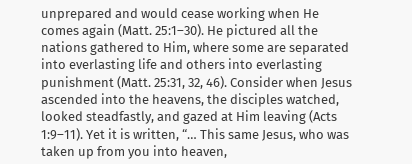unprepared and would cease working when He comes again (Matt. 25:1–30). He pictured all the nations gathered to Him, where some are separated into everlasting life and others into everlasting punishment (Matt. 25:31, 32, 46). Consider when Jesus ascended into the heavens, the disciples watched, looked steadfastly, and gazed at Him leaving (Acts 1:9–11). Yet it is written, “… This same Jesus, who was taken up from you into heaven,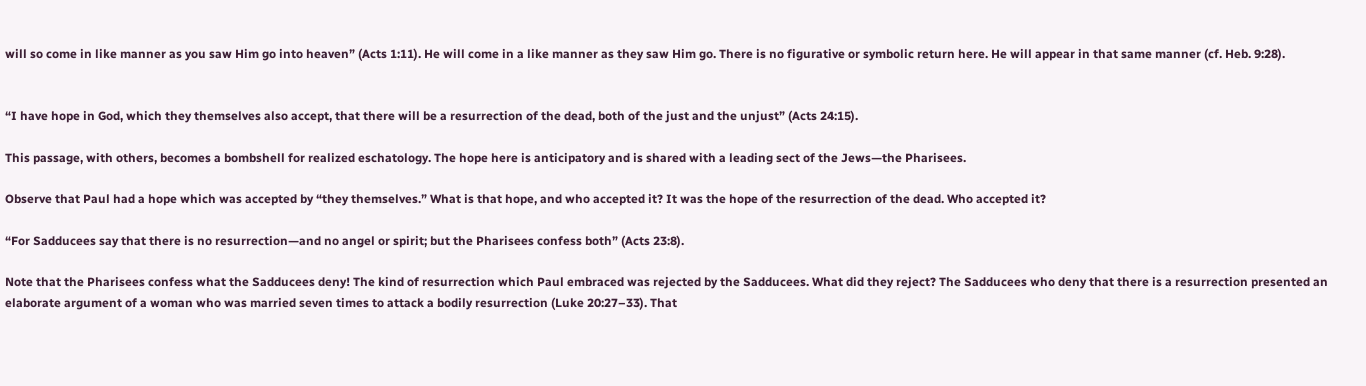will so come in like manner as you saw Him go into heaven” (Acts 1:11). He will come in a like manner as they saw Him go. There is no figurative or symbolic return here. He will appear in that same manner (cf. Heb. 9:28).


“I have hope in God, which they themselves also accept, that there will be a resurrection of the dead, both of the just and the unjust” (Acts 24:15).

This passage, with others, becomes a bombshell for realized eschatology. The hope here is anticipatory and is shared with a leading sect of the Jews—the Pharisees.

Observe that Paul had a hope which was accepted by “they themselves.” What is that hope, and who accepted it? It was the hope of the resurrection of the dead. Who accepted it?

“For Sadducees say that there is no resurrection—and no angel or spirit; but the Pharisees confess both” (Acts 23:8).

Note that the Pharisees confess what the Sadducees deny! The kind of resurrection which Paul embraced was rejected by the Sadducees. What did they reject? The Sadducees who deny that there is a resurrection presented an elaborate argument of a woman who was married seven times to attack a bodily resurrection (Luke 20:27–33). That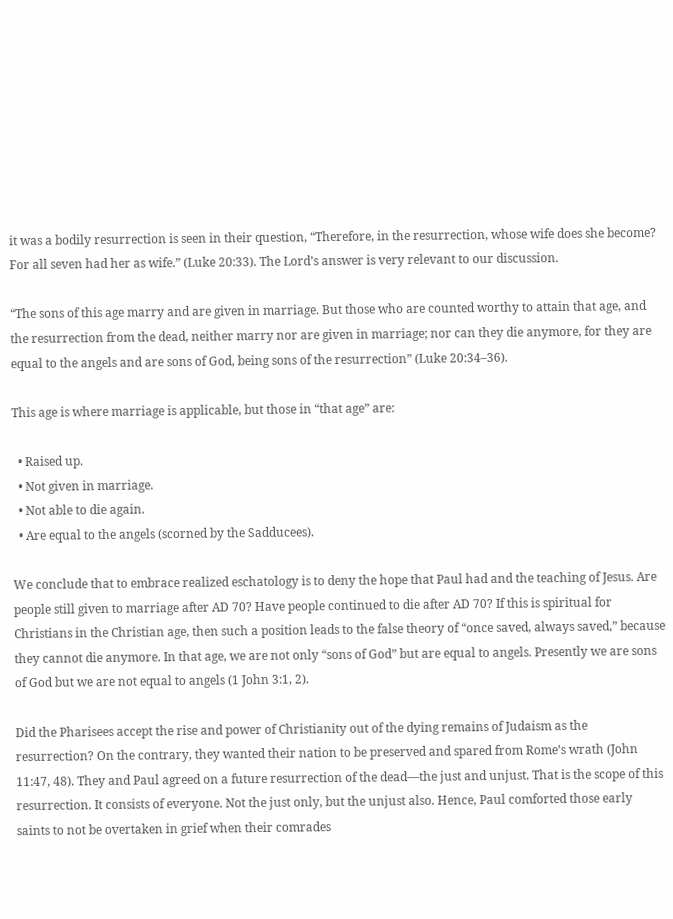it was a bodily resurrection is seen in their question, “Therefore, in the resurrection, whose wife does she become? For all seven had her as wife.” (Luke 20:33). The Lord’s answer is very relevant to our discussion.

“The sons of this age marry and are given in marriage. But those who are counted worthy to attain that age, and the resurrection from the dead, neither marry nor are given in marriage; nor can they die anymore, for they are equal to the angels and are sons of God, being sons of the resurrection” (Luke 20:34–36).

This age is where marriage is applicable, but those in “that age” are:

  • Raised up.
  • Not given in marriage.
  • Not able to die again.
  • Are equal to the angels (scorned by the Sadducees).

We conclude that to embrace realized eschatology is to deny the hope that Paul had and the teaching of Jesus. Are people still given to marriage after AD 70? Have people continued to die after AD 70? If this is spiritual for Christians in the Christian age, then such a position leads to the false theory of “once saved, always saved,” because they cannot die anymore. In that age, we are not only “sons of God” but are equal to angels. Presently we are sons of God but we are not equal to angels (1 John 3:1, 2).

Did the Pharisees accept the rise and power of Christianity out of the dying remains of Judaism as the resurrection? On the contrary, they wanted their nation to be preserved and spared from Rome’s wrath (John 11:47, 48). They and Paul agreed on a future resurrection of the dead—the just and unjust. That is the scope of this resurrection. It consists of everyone. Not the just only, but the unjust also. Hence, Paul comforted those early saints to not be overtaken in grief when their comrades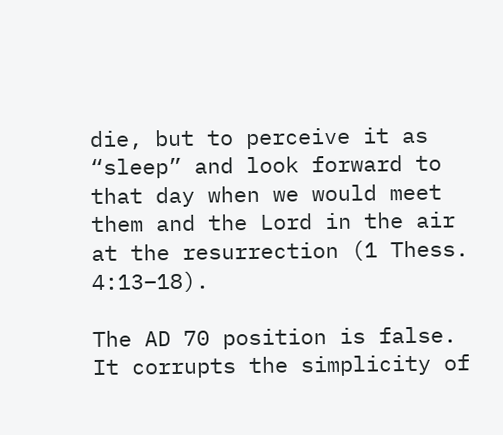die, but to perceive it as “sleep” and look forward to that day when we would meet them and the Lord in the air at the resurrection (1 Thess. 4:13–18).

The AD 70 position is false. It corrupts the simplicity of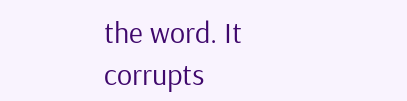the word. It corrupts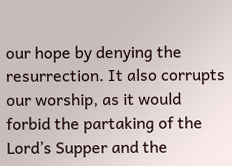our hope by denying the resurrection. It also corrupts our worship, as it would forbid the partaking of the Lord’s Supper and the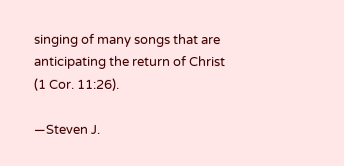singing of many songs that are anticipating the return of Christ (1 Cor. 11:26).

—Steven J.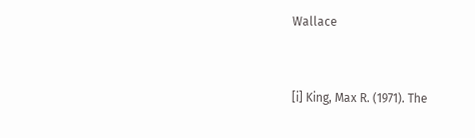Wallace


[i] King, Max R. (1971). The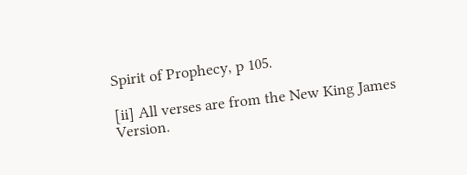Spirit of Prophecy, p 105.

[ii] All verses are from the New King James Version.